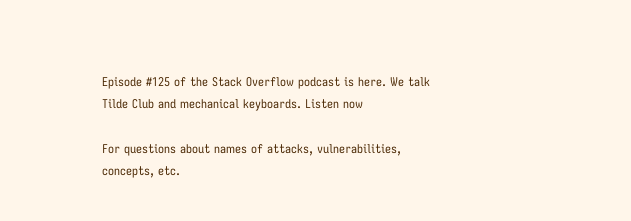Episode #125 of the Stack Overflow podcast is here. We talk Tilde Club and mechanical keyboards. Listen now

For questions about names of attacks, vulnerabilities, concepts, etc.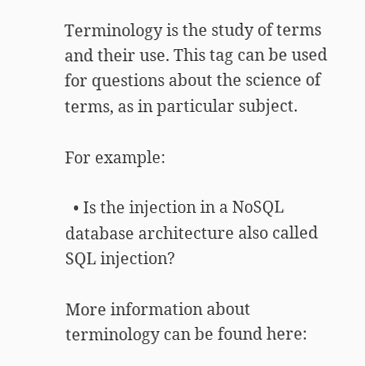Terminology is the study of terms and their use. This tag can be used for questions about the science of terms, as in particular subject.

For example:

  • Is the injection in a NoSQL database architecture also called SQL injection?

More information about terminology can be found here: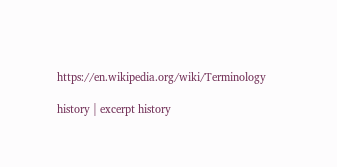https://en.wikipedia.org/wiki/Terminology

history | excerpt history